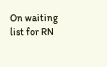On waiting list for RN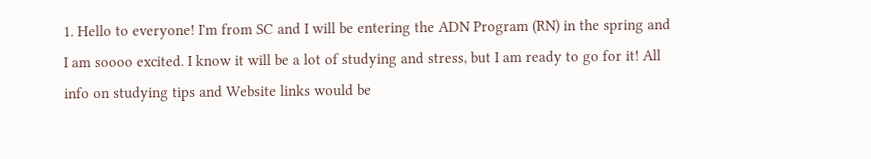1. Hello to everyone! I'm from SC and I will be entering the ADN Program (RN) in the spring and I am soooo excited. I know it will be a lot of studying and stress, but I am ready to go for it! All info on studying tips and Website links would be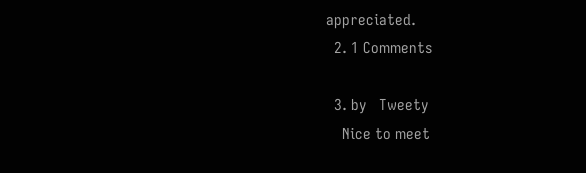appreciated.
  2. 1 Comments

  3. by   Tweety
    Nice to meet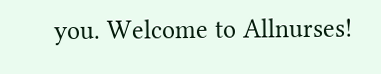you. Welcome to Allnurses!